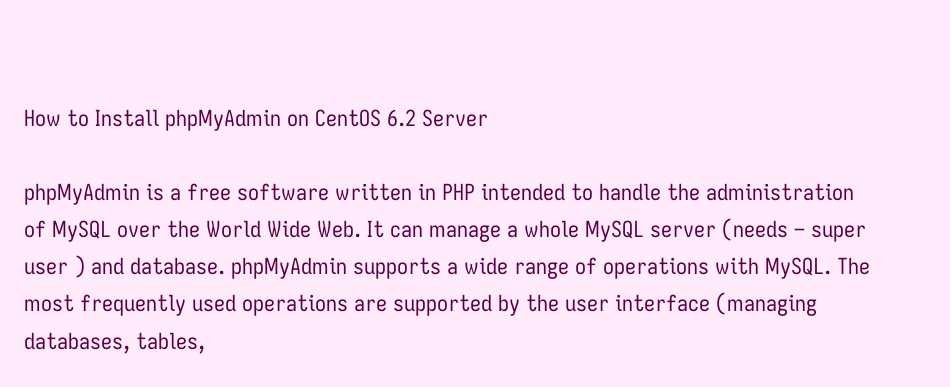How to Install phpMyAdmin on CentOS 6.2 Server

phpMyAdmin is a free software written in PHP intended to handle the administration of MySQL over the World Wide Web. It can manage a whole MySQL server (needs – super user ) and database. phpMyAdmin supports a wide range of operations with MySQL. The most frequently used operations are supported by the user interface (managing databases, tables,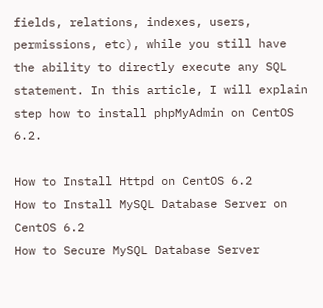fields, relations, indexes, users, permissions, etc), while you still have the ability to directly execute any SQL statement. In this article, I will explain step how to install phpMyAdmin on CentOS 6.2.

How to Install Httpd on CentOS 6.2
How to Install MySQL Database Server on CentOS 6.2
How to Secure MySQL Database Server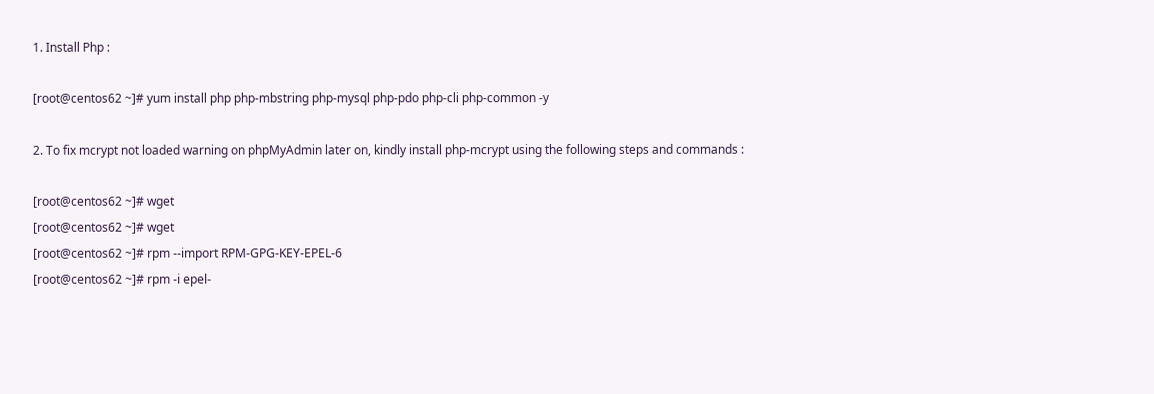1. Install Php :

[root@centos62 ~]# yum install php php-mbstring php-mysql php-pdo php-cli php-common -y

2. To fix mcrypt not loaded warning on phpMyAdmin later on, kindly install php-mcrypt using the following steps and commands :

[root@centos62 ~]# wget
[root@centos62 ~]# wget
[root@centos62 ~]# rpm --import RPM-GPG-KEY-EPEL-6
[root@centos62 ~]# rpm -i epel-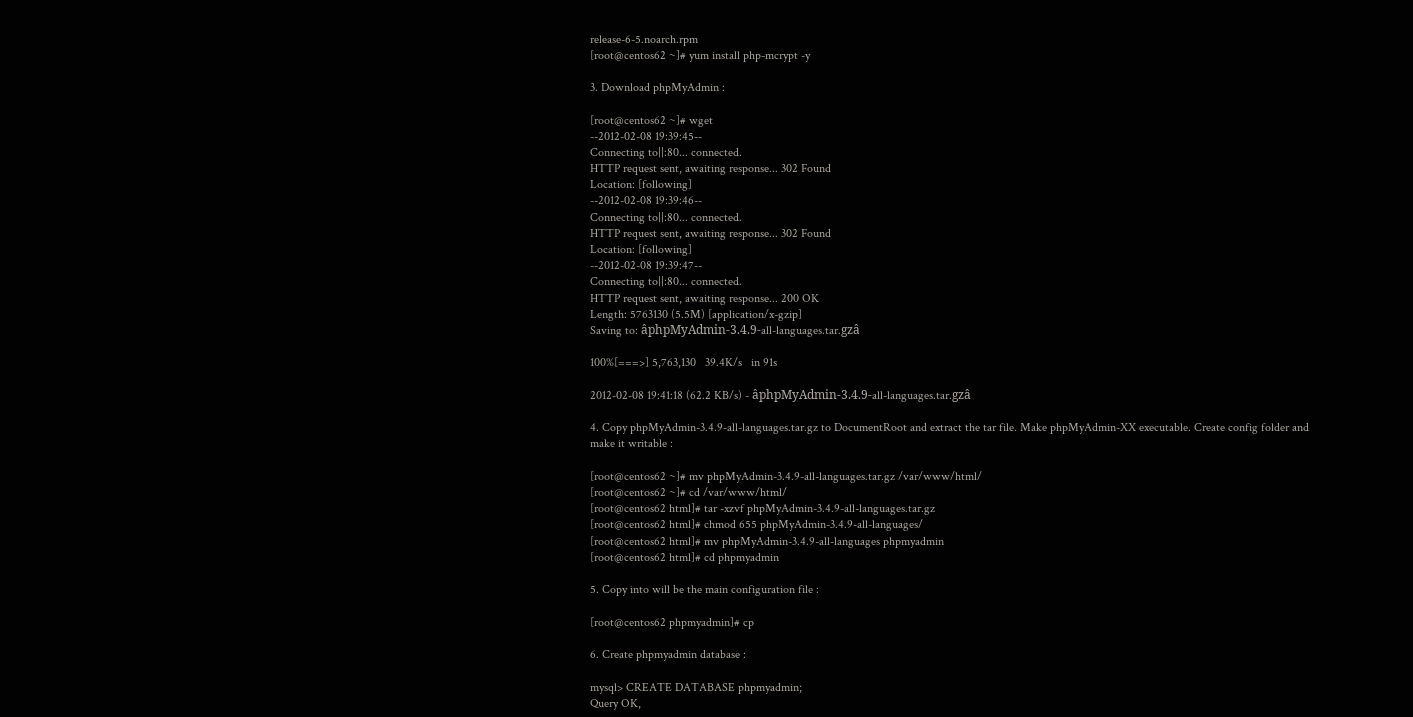release-6-5.noarch.rpm
[root@centos62 ~]# yum install php-mcrypt -y

3. Download phpMyAdmin :

[root@centos62 ~]# wget
--2012-02-08 19:39:45--
Connecting to||:80... connected.
HTTP request sent, awaiting response... 302 Found
Location: [following]
--2012-02-08 19:39:46--
Connecting to||:80... connected.
HTTP request sent, awaiting response... 302 Found
Location: [following]
--2012-02-08 19:39:47--
Connecting to||:80... connected.
HTTP request sent, awaiting response... 200 OK
Length: 5763130 (5.5M) [application/x-gzip]
Saving to: âphpMyAdmin-3.4.9-all-languages.tar.gzâ

100%[===>] 5,763,130   39.4K/s   in 91s

2012-02-08 19:41:18 (62.2 KB/s) - âphpMyAdmin-3.4.9-all-languages.tar.gzâ

4. Copy phpMyAdmin-3.4.9-all-languages.tar.gz to DocumentRoot and extract the tar file. Make phpMyAdmin-XX executable. Create config folder and make it writable :

[root@centos62 ~]# mv phpMyAdmin-3.4.9-all-languages.tar.gz /var/www/html/
[root@centos62 ~]# cd /var/www/html/
[root@centos62 html]# tar -xzvf phpMyAdmin-3.4.9-all-languages.tar.gz
[root@centos62 html]# chmod 655 phpMyAdmin-3.4.9-all-languages/
[root@centos62 html]# mv phpMyAdmin-3.4.9-all-languages phpmyadmin
[root@centos62 html]# cd phpmyadmin

5. Copy into will be the main configuration file :

[root@centos62 phpmyadmin]# cp

6. Create phpmyadmin database :

mysql> CREATE DATABASE phpmyadmin;
Query OK,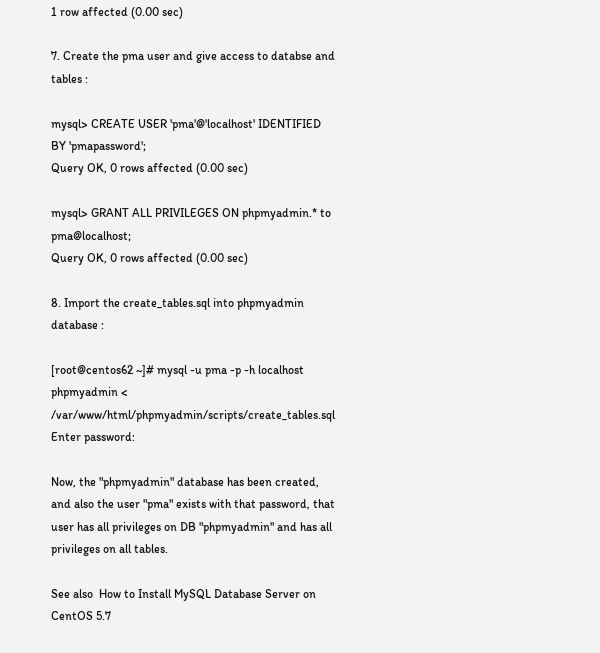1 row affected (0.00 sec)

7. Create the pma user and give access to databse and tables :

mysql> CREATE USER 'pma'@'localhost' IDENTIFIED BY 'pmapassword';
Query OK, 0 rows affected (0.00 sec)

mysql> GRANT ALL PRIVILEGES ON phpmyadmin.* to pma@localhost;
Query OK, 0 rows affected (0.00 sec)

8. Import the create_tables.sql into phpmyadmin database :

[root@centos62 ~]# mysql -u pma -p -h localhost phpmyadmin < /var/www/html/phpmyadmin/scripts/create_tables.sql
Enter password:

Now, the "phpmyadmin" database has been created, and also the user "pma" exists with that password, that user has all privileges on DB "phpmyadmin" and has all privileges on all tables.

See also  How to Install MySQL Database Server on CentOS 5.7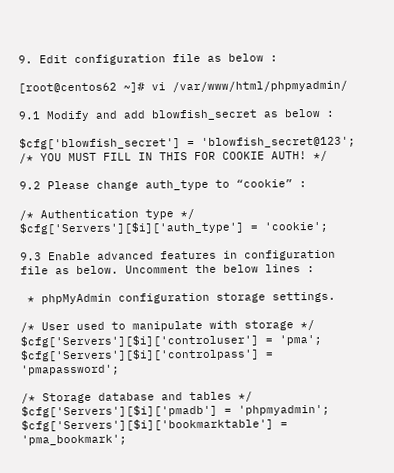9. Edit configuration file as below :

[root@centos62 ~]# vi /var/www/html/phpmyadmin/

9.1 Modify and add blowfish_secret as below :

$cfg['blowfish_secret'] = 'blowfish_secret@123'; /* YOU MUST FILL IN THIS FOR COOKIE AUTH! */

9.2 Please change auth_type to “cookie” :

/* Authentication type */
$cfg['Servers'][$i]['auth_type'] = 'cookie';

9.3 Enable advanced features in configuration file as below. Uncomment the below lines :

 * phpMyAdmin configuration storage settings.

/* User used to manipulate with storage */
$cfg['Servers'][$i]['controluser'] = 'pma';
$cfg['Servers'][$i]['controlpass'] = 'pmapassword';

/* Storage database and tables */
$cfg['Servers'][$i]['pmadb'] = 'phpmyadmin';
$cfg['Servers'][$i]['bookmarktable'] = 'pma_bookmark';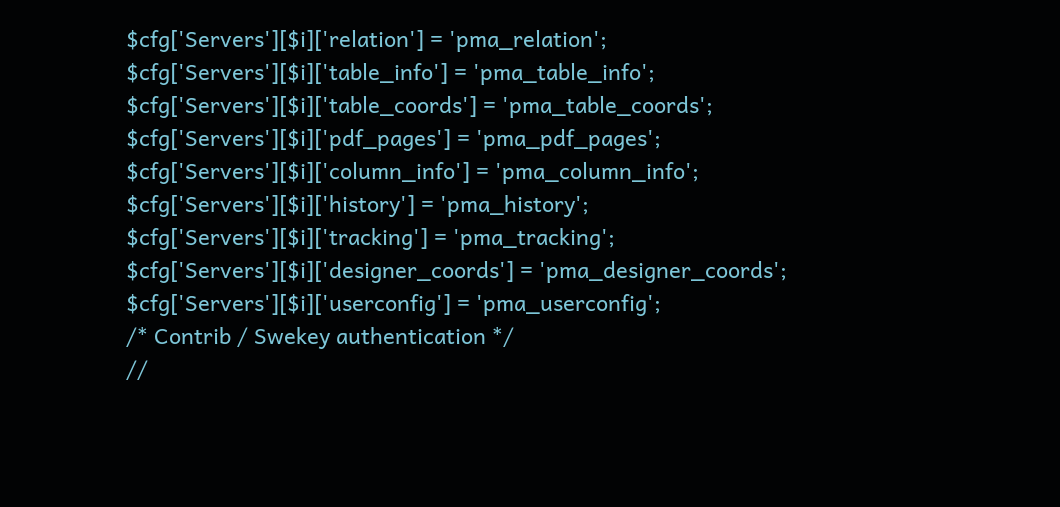$cfg['Servers'][$i]['relation'] = 'pma_relation';
$cfg['Servers'][$i]['table_info'] = 'pma_table_info';
$cfg['Servers'][$i]['table_coords'] = 'pma_table_coords';
$cfg['Servers'][$i]['pdf_pages'] = 'pma_pdf_pages';
$cfg['Servers'][$i]['column_info'] = 'pma_column_info';
$cfg['Servers'][$i]['history'] = 'pma_history';
$cfg['Servers'][$i]['tracking'] = 'pma_tracking';
$cfg['Servers'][$i]['designer_coords'] = 'pma_designer_coords';
$cfg['Servers'][$i]['userconfig'] = 'pma_userconfig';
/* Contrib / Swekey authentication */
//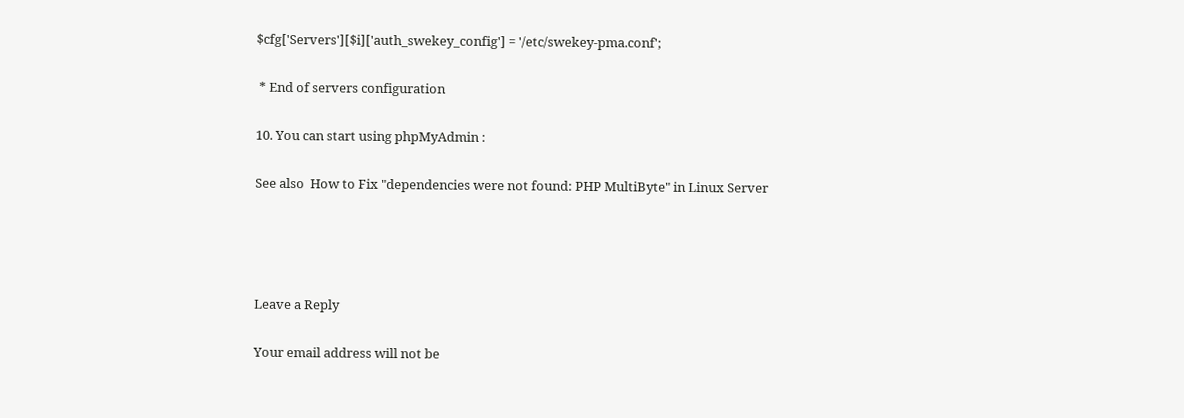$cfg['Servers'][$i]['auth_swekey_config'] = '/etc/swekey-pma.conf';

 * End of servers configuration

10. You can start using phpMyAdmin :

See also  How to Fix "dependencies were not found: PHP MultiByte" in Linux Server




Leave a Reply

Your email address will not be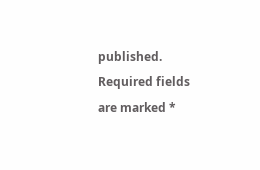published. Required fields are marked *